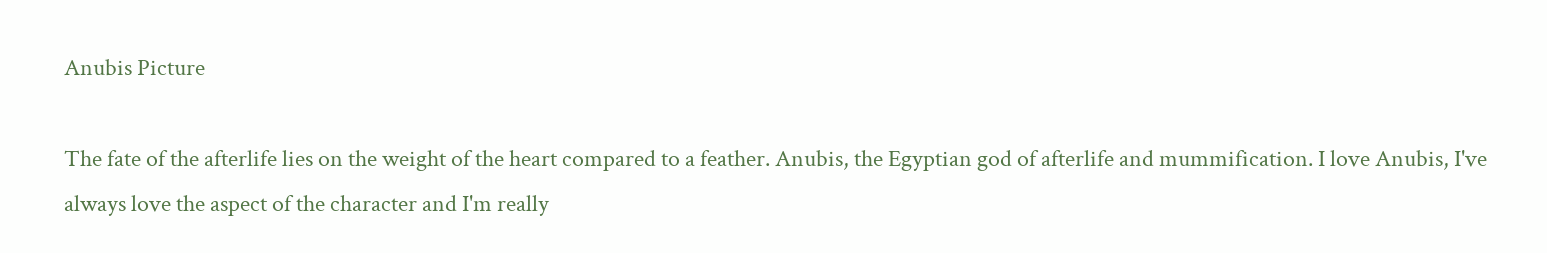Anubis Picture

The fate of the afterlife lies on the weight of the heart compared to a feather. Anubis, the Egyptian god of afterlife and mummification. I love Anubis, I've always love the aspect of the character and I'm really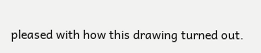pleased with how this drawing turned out.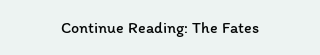Continue Reading: The Fates